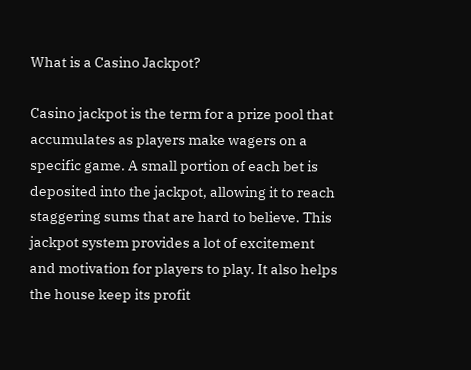What is a Casino Jackpot?

Casino jackpot is the term for a prize pool that accumulates as players make wagers on a specific game. A small portion of each bet is deposited into the jackpot, allowing it to reach staggering sums that are hard to believe. This jackpot system provides a lot of excitement and motivation for players to play. It also helps the house keep its profit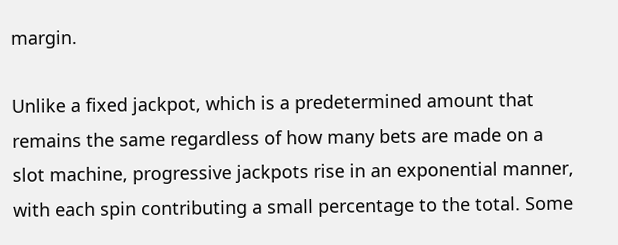margin.

Unlike a fixed jackpot, which is a predetermined amount that remains the same regardless of how many bets are made on a slot machine, progressive jackpots rise in an exponential manner, with each spin contributing a small percentage to the total. Some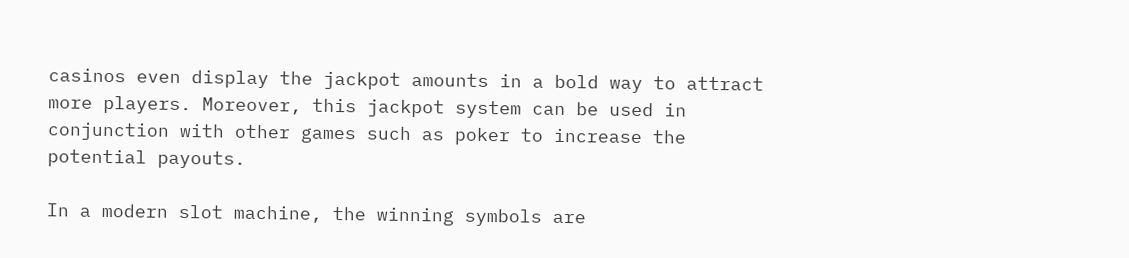casinos even display the jackpot amounts in a bold way to attract more players. Moreover, this jackpot system can be used in conjunction with other games such as poker to increase the potential payouts.

In a modern slot machine, the winning symbols are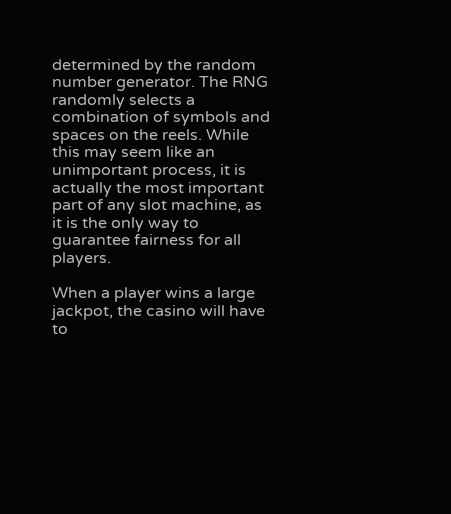determined by the random number generator. The RNG randomly selects a combination of symbols and spaces on the reels. While this may seem like an unimportant process, it is actually the most important part of any slot machine, as it is the only way to guarantee fairness for all players.

When a player wins a large jackpot, the casino will have to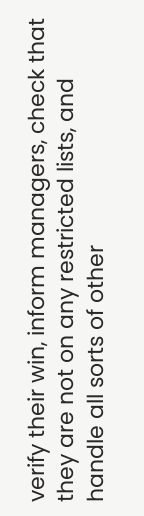verify their win, inform managers, check that they are not on any restricted lists, and handle all sorts of other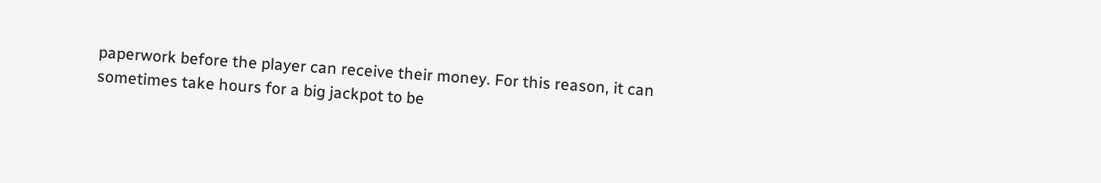paperwork before the player can receive their money. For this reason, it can sometimes take hours for a big jackpot to be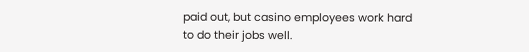paid out, but casino employees work hard to do their jobs well.